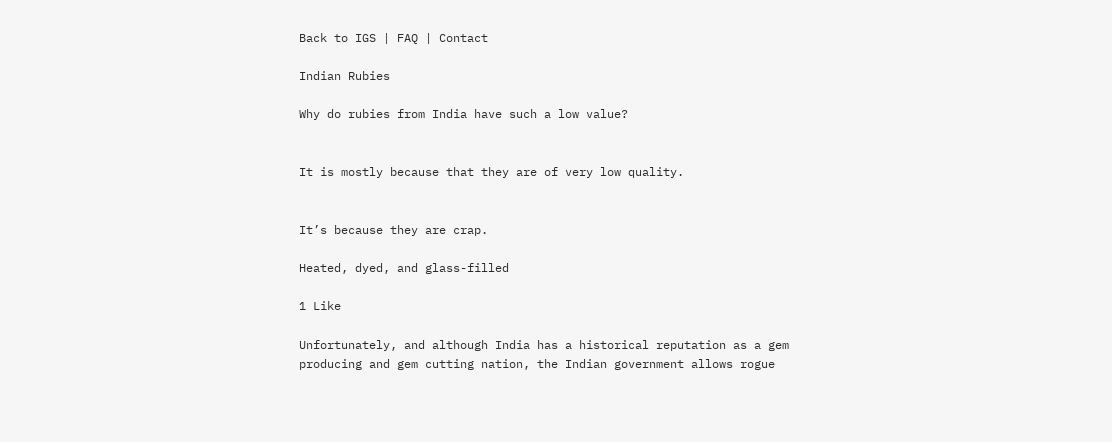Back to IGS | FAQ | Contact

Indian Rubies

Why do rubies from India have such a low value?


It is mostly because that they are of very low quality.


It’s because they are crap.

Heated, dyed, and glass-filled

1 Like

Unfortunately, and although India has a historical reputation as a gem producing and gem cutting nation, the Indian government allows rogue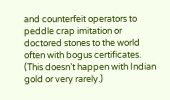and counterfeit operators to peddle crap imitation or doctored stones to the world often with bogus certificates. (This doesn’t happen with Indian gold or very rarely.)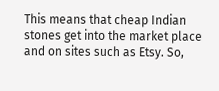This means that cheap Indian stones get into the market place and on sites such as Etsy. So,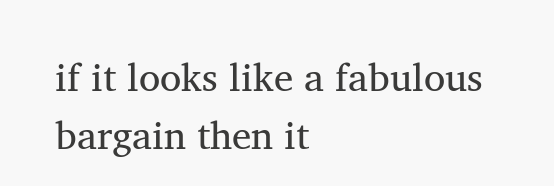if it looks like a fabulous bargain then it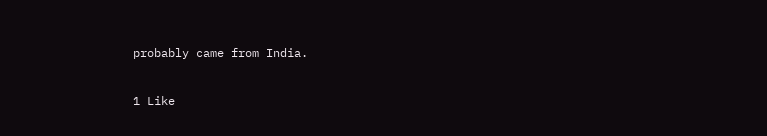probably came from India.

1 Like